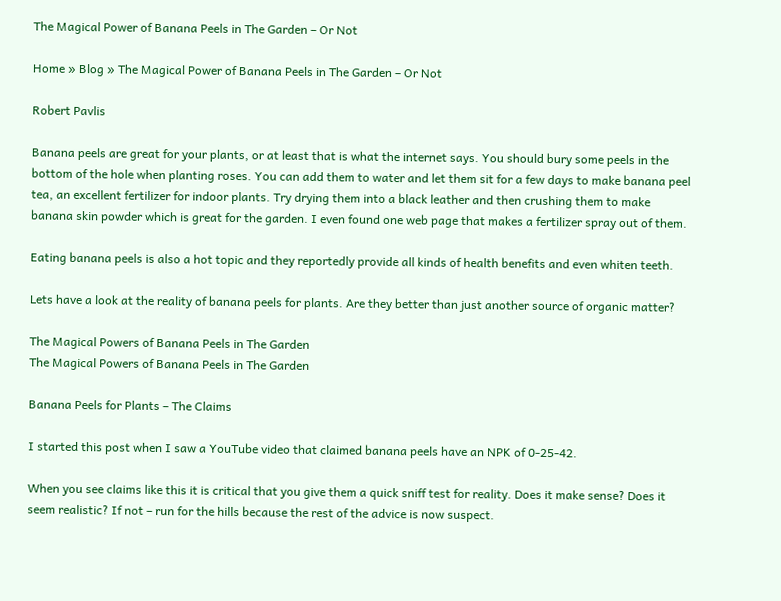The Magical Power of Banana Peels in The Garden – Or Not

Home » Blog » The Magical Power of Banana Peels in The Garden – Or Not

Robert Pavlis

Banana peels are great for your plants, or at least that is what the internet says. You should bury some peels in the bottom of the hole when planting roses. You can add them to water and let them sit for a few days to make banana peel tea, an excellent fertilizer for indoor plants. Try drying them into a black leather and then crushing them to make banana skin powder which is great for the garden. I even found one web page that makes a fertilizer spray out of them.

Eating banana peels is also a hot topic and they reportedly provide all kinds of health benefits and even whiten teeth.

Lets have a look at the reality of banana peels for plants. Are they better than just another source of organic matter?

The Magical Powers of Banana Peels in The Garden
The Magical Powers of Banana Peels in The Garden

Banana Peels for Plants – The Claims

I started this post when I saw a YouTube video that claimed banana peels have an NPK of 0-25-42.

When you see claims like this it is critical that you give them a quick sniff test for reality. Does it make sense? Does it seem realistic? If not – run for the hills because the rest of the advice is now suspect.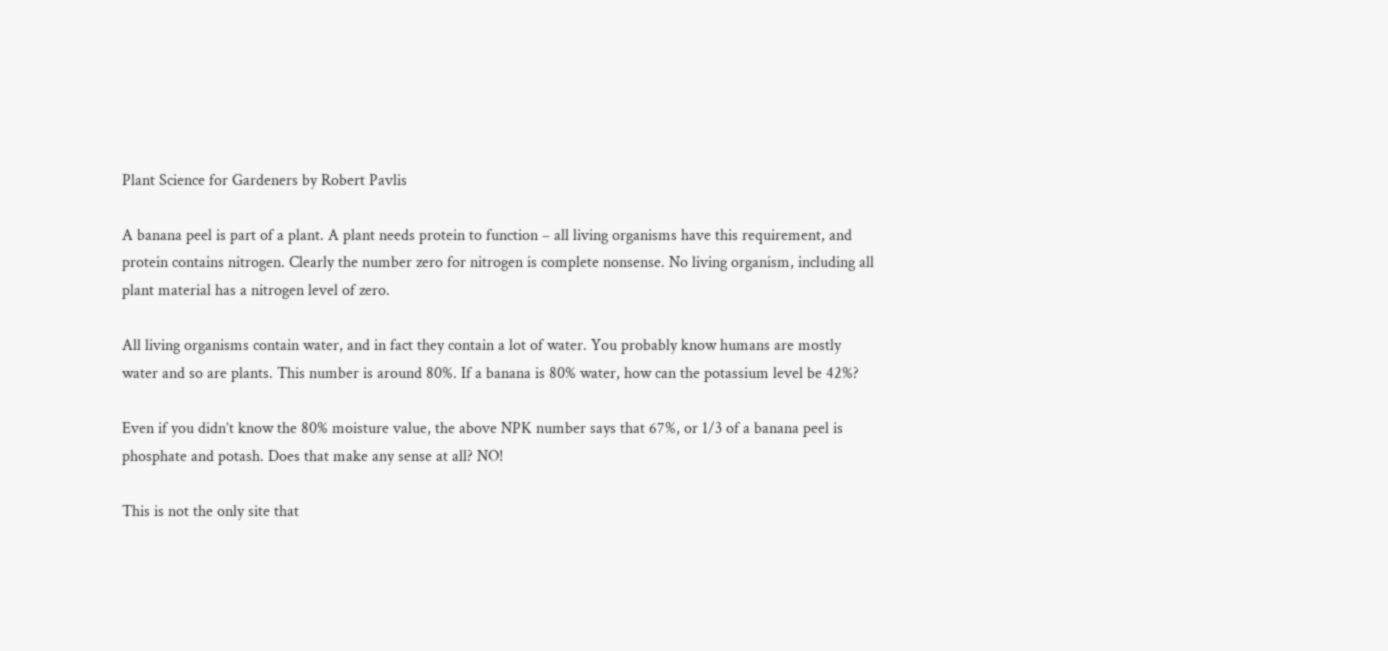Plant Science for Gardeners by Robert Pavlis

A banana peel is part of a plant. A plant needs protein to function – all living organisms have this requirement, and protein contains nitrogen. Clearly the number zero for nitrogen is complete nonsense. No living organism, including all plant material has a nitrogen level of zero.

All living organisms contain water, and in fact they contain a lot of water. You probably know humans are mostly water and so are plants. This number is around 80%. If a banana is 80% water, how can the potassium level be 42%?

Even if you didn’t know the 80% moisture value, the above NPK number says that 67%, or 1/3 of a banana peel is phosphate and potash. Does that make any sense at all? NO!

This is not the only site that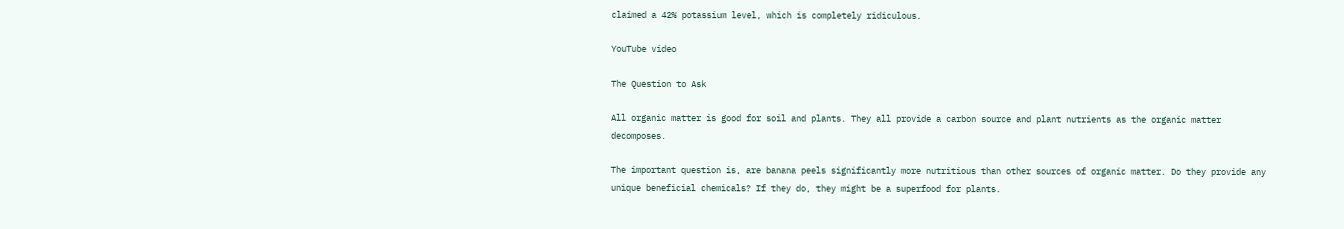claimed a 42% potassium level, which is completely ridiculous.

YouTube video

The Question to Ask

All organic matter is good for soil and plants. They all provide a carbon source and plant nutrients as the organic matter decomposes.

The important question is, are banana peels significantly more nutritious than other sources of organic matter. Do they provide any unique beneficial chemicals? If they do, they might be a superfood for plants.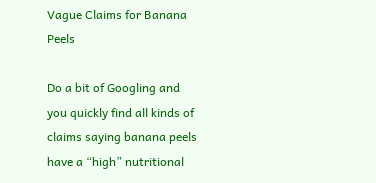Vague Claims for Banana Peels

Do a bit of Googling and you quickly find all kinds of claims saying banana peels have a “high” nutritional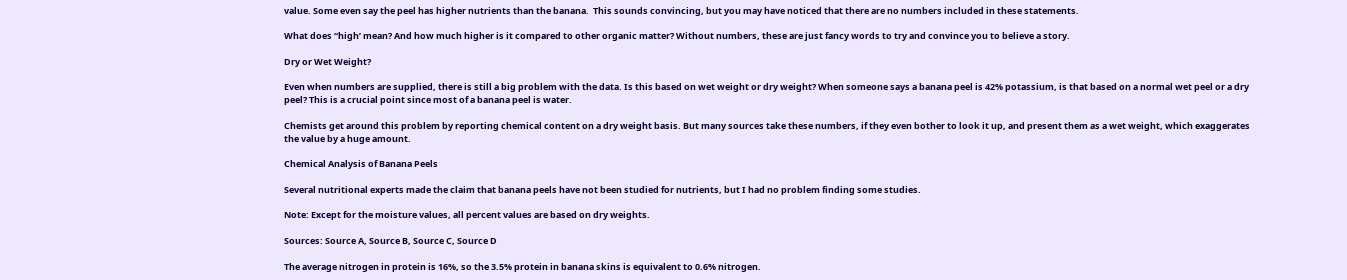value. Some even say the peel has higher nutrients than the banana.  This sounds convincing, but you may have noticed that there are no numbers included in these statements.

What does “high’ mean? And how much higher is it compared to other organic matter? Without numbers, these are just fancy words to try and convince you to believe a story.

Dry or Wet Weight?

Even when numbers are supplied, there is still a big problem with the data. Is this based on wet weight or dry weight? When someone says a banana peel is 42% potassium, is that based on a normal wet peel or a dry peel? This is a crucial point since most of a banana peel is water.

Chemists get around this problem by reporting chemical content on a dry weight basis. But many sources take these numbers, if they even bother to look it up, and present them as a wet weight, which exaggerates the value by a huge amount.

Chemical Analysis of Banana Peels

Several nutritional experts made the claim that banana peels have not been studied for nutrients, but I had no problem finding some studies.

Note: Except for the moisture values, all percent values are based on dry weights.

Sources: Source A, Source B, Source C, Source D

The average nitrogen in protein is 16%, so the 3.5% protein in banana skins is equivalent to 0.6% nitrogen.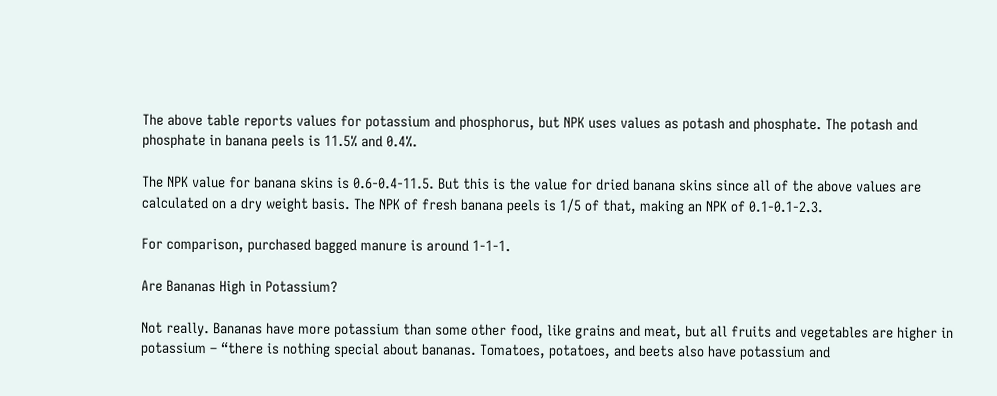The above table reports values for potassium and phosphorus, but NPK uses values as potash and phosphate. The potash and phosphate in banana peels is 11.5% and 0.4%.

The NPK value for banana skins is 0.6-0.4-11.5. But this is the value for dried banana skins since all of the above values are calculated on a dry weight basis. The NPK of fresh banana peels is 1/5 of that, making an NPK of 0.1-0.1-2.3.

For comparison, purchased bagged manure is around 1-1-1.

Are Bananas High in Potassium?

Not really. Bananas have more potassium than some other food, like grains and meat, but all fruits and vegetables are higher in potassium – “there is nothing special about bananas. Tomatoes, potatoes, and beets also have potassium and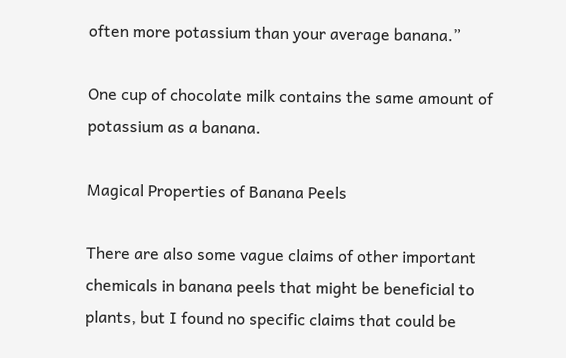often more potassium than your average banana.”

One cup of chocolate milk contains the same amount of potassium as a banana.

Magical Properties of Banana Peels

There are also some vague claims of other important chemicals in banana peels that might be beneficial to plants, but I found no specific claims that could be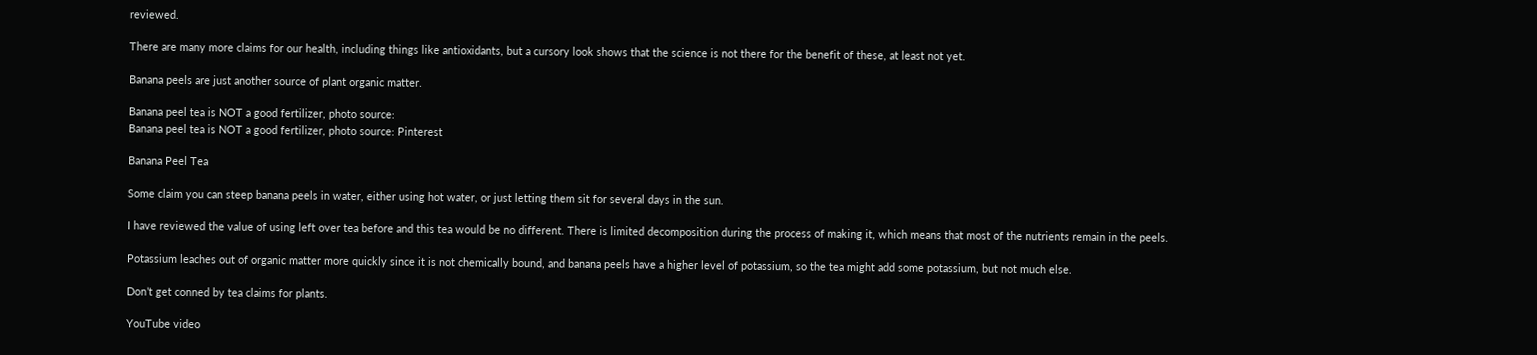reviewed.

There are many more claims for our health, including things like antioxidants, but a cursory look shows that the science is not there for the benefit of these, at least not yet.

Banana peels are just another source of plant organic matter.

Banana peel tea is NOT a good fertilizer, photo source:
Banana peel tea is NOT a good fertilizer, photo source: Pinterest

Banana Peel Tea

Some claim you can steep banana peels in water, either using hot water, or just letting them sit for several days in the sun.

I have reviewed the value of using left over tea before and this tea would be no different. There is limited decomposition during the process of making it, which means that most of the nutrients remain in the peels.

Potassium leaches out of organic matter more quickly since it is not chemically bound, and banana peels have a higher level of potassium, so the tea might add some potassium, but not much else.

Don’t get conned by tea claims for plants.

YouTube video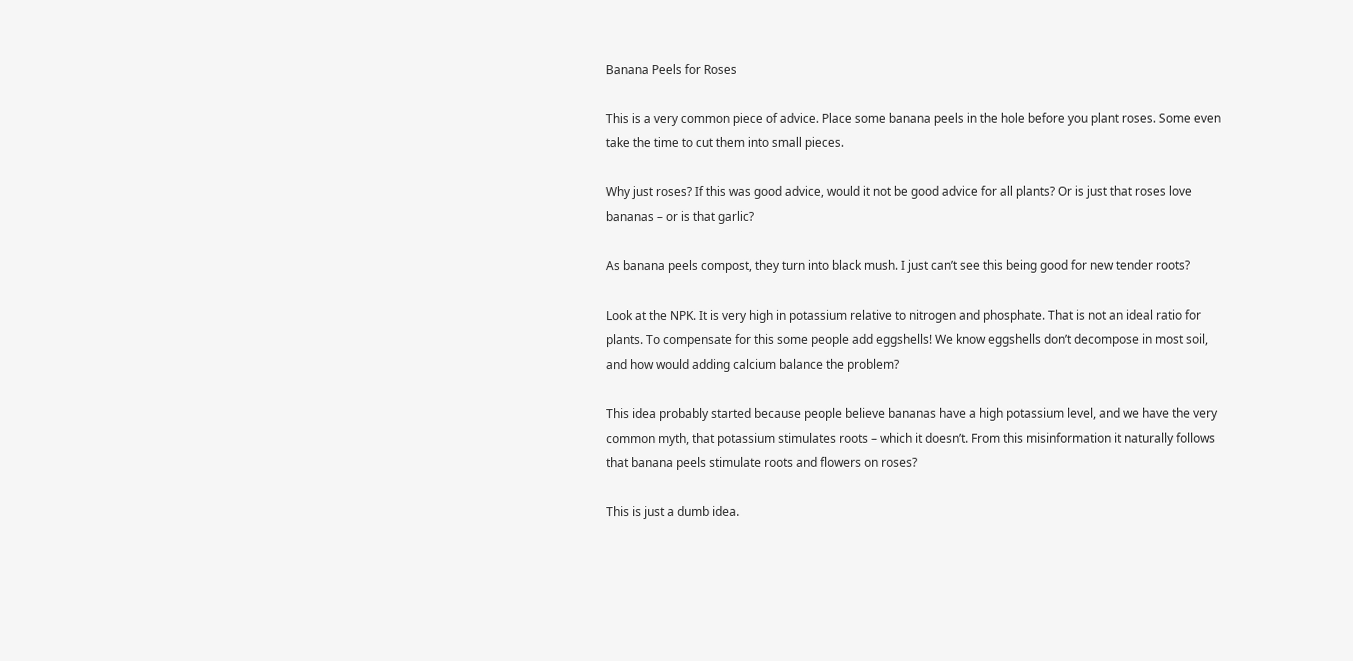Banana Peels for Roses

This is a very common piece of advice. Place some banana peels in the hole before you plant roses. Some even take the time to cut them into small pieces.

Why just roses? If this was good advice, would it not be good advice for all plants? Or is just that roses love bananas – or is that garlic?

As banana peels compost, they turn into black mush. I just can’t see this being good for new tender roots?

Look at the NPK. It is very high in potassium relative to nitrogen and phosphate. That is not an ideal ratio for plants. To compensate for this some people add eggshells! We know eggshells don’t decompose in most soil, and how would adding calcium balance the problem?

This idea probably started because people believe bananas have a high potassium level, and we have the very common myth, that potassium stimulates roots – which it doesn’t. From this misinformation it naturally follows that banana peels stimulate roots and flowers on roses?

This is just a dumb idea.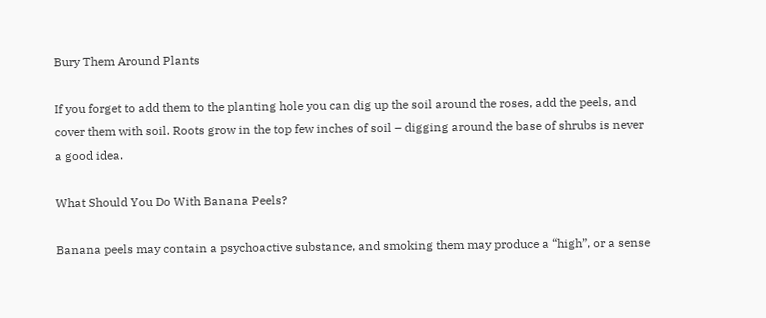Bury Them Around Plants

If you forget to add them to the planting hole you can dig up the soil around the roses, add the peels, and cover them with soil. Roots grow in the top few inches of soil – digging around the base of shrubs is never a good idea.

What Should You Do With Banana Peels?

Banana peels may contain a psychoactive substance, and smoking them may produce a “high”, or a sense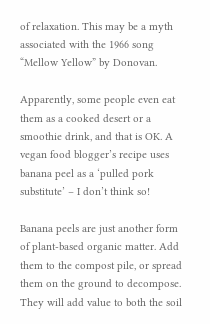of relaxation. This may be a myth associated with the 1966 song “Mellow Yellow” by Donovan.

Apparently, some people even eat them as a cooked desert or a smoothie drink, and that is OK. A vegan food blogger’s recipe uses banana peel as a ‘pulled pork substitute’ – I don’t think so!

Banana peels are just another form of plant-based organic matter. Add them to the compost pile, or spread them on the ground to decompose. They will add value to both the soil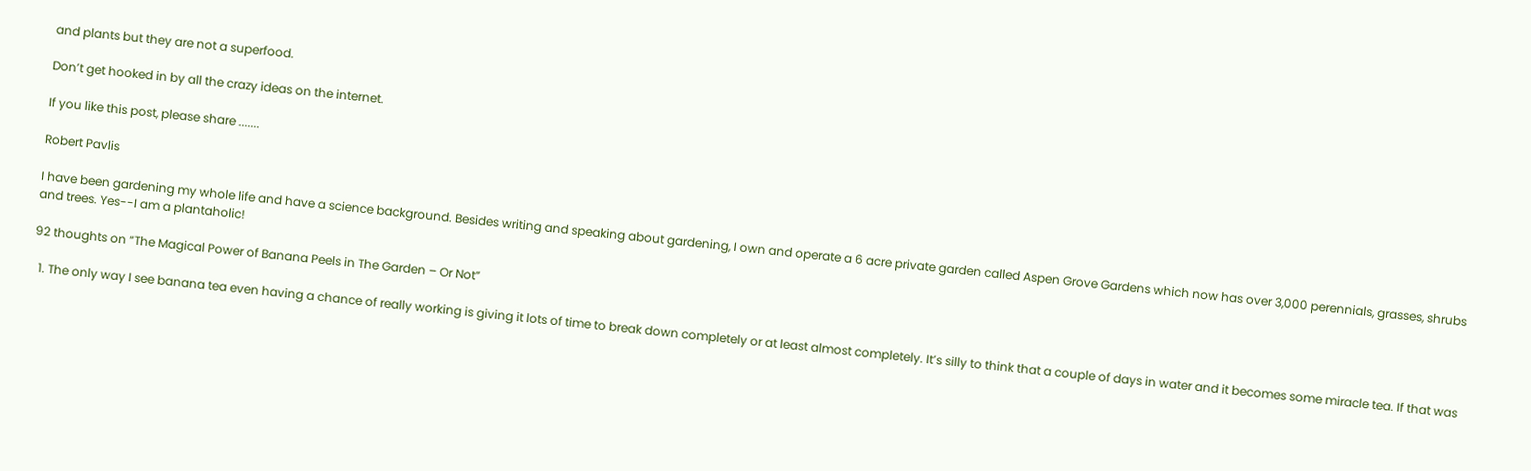and plants but they are not a superfood.

Don’t get hooked in by all the crazy ideas on the internet.

If you like this post, please share .......

Robert Pavlis

I have been gardening my whole life and have a science background. Besides writing and speaking about gardening, I own and operate a 6 acre private garden called Aspen Grove Gardens which now has over 3,000 perennials, grasses, shrubs and trees. Yes--I am a plantaholic!

92 thoughts on “The Magical Power of Banana Peels in The Garden – Or Not”

  1. The only way I see banana tea even having a chance of really working is giving it lots of time to break down completely or at least almost completely. It’s silly to think that a couple of days in water and it becomes some miracle tea. If that was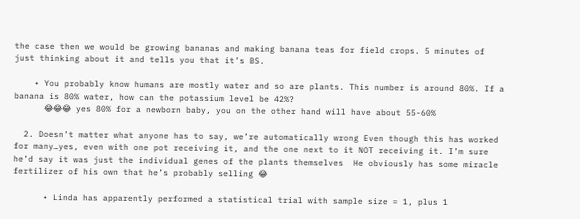the case then we would be growing bananas and making banana teas for field crops. 5 minutes of just thinking about it and tells you that it’s BS.

    • You probably know humans are mostly water and so are plants. This number is around 80%. If a banana is 80% water, how can the potassium level be 42%?
      😂😂😂 yes 80% for a newborn baby, you on the other hand will have about 55-60%

  2. Doesn’t matter what anyone has to say, we’re automatically wrong Even though this has worked for many…yes, even with one pot receiving it, and the one next to it NOT receiving it. I’m sure he’d say it was just the individual genes of the plants themselves  He obviously has some miracle fertilizer of his own that he’s probably selling 😂

      • Linda has apparently performed a statistical trial with sample size = 1, plus 1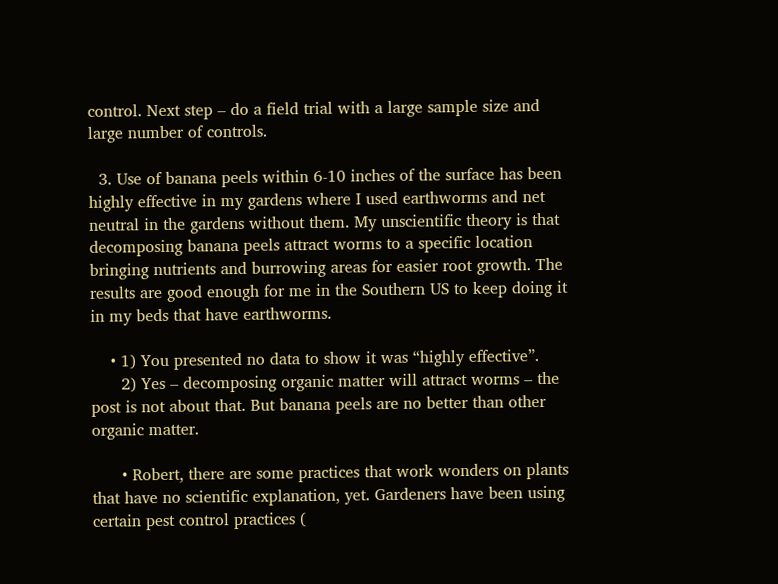control. Next step – do a field trial with a large sample size and large number of controls.

  3. Use of banana peels within 6-10 inches of the surface has been highly effective in my gardens where I used earthworms and net neutral in the gardens without them. My unscientific theory is that decomposing banana peels attract worms to a specific location bringing nutrients and burrowing areas for easier root growth. The results are good enough for me in the Southern US to keep doing it in my beds that have earthworms.

    • 1) You presented no data to show it was “highly effective”.
      2) Yes – decomposing organic matter will attract worms – the post is not about that. But banana peels are no better than other organic matter.

      • Robert, there are some practices that work wonders on plants that have no scientific explanation, yet. Gardeners have been using certain pest control practices (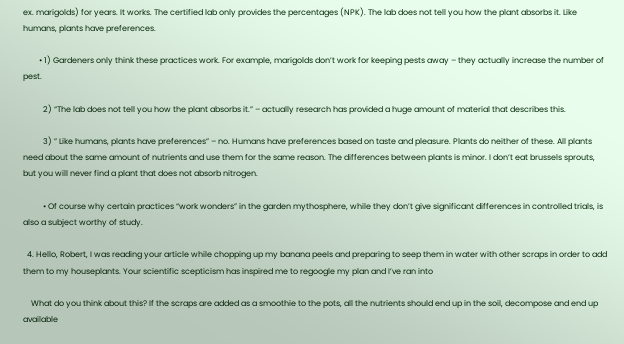ex. marigolds) for years. It works. The certified lab only provides the percentages (NPK). The lab does not tell you how the plant absorbs it. Like humans, plants have preferences.

        • 1) Gardeners only think these practices work. For example, marigolds don’t work for keeping pests away – they actually increase the number of pest.

          2) “The lab does not tell you how the plant absorbs it.” – actually research has provided a huge amount of material that describes this.

          3) ” Like humans, plants have preferences” – no. Humans have preferences based on taste and pleasure. Plants do neither of these. All plants need about the same amount of nutrients and use them for the same reason. The differences between plants is minor. I don’t eat brussels sprouts, but you will never find a plant that does not absorb nitrogen.

          • Of course why certain practices “work wonders” in the garden mythosphere, while they don’t give significant differences in controlled trials, is also a subject worthy of study.

  4. Hello, Robert, I was reading your article while chopping up my banana peels and preparing to seep them in water with other scraps in order to add them to my houseplants. Your scientific scepticism has inspired me to regoogle my plan and I’ve ran into

    What do you think about this? If the scraps are added as a smoothie to the pots, all the nutrients should end up in the soil, decompose and end up available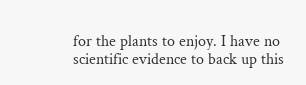for the plants to enjoy. I have no scientific evidence to back up this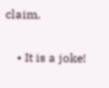claim.

    • It is a joke!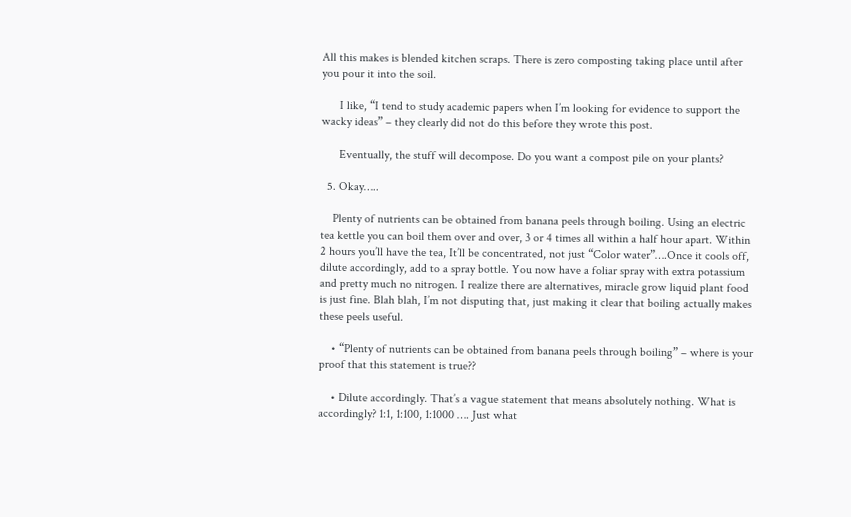All this makes is blended kitchen scraps. There is zero composting taking place until after you pour it into the soil.

      I like, “I tend to study academic papers when I’m looking for evidence to support the wacky ideas” – they clearly did not do this before they wrote this post.

      Eventually, the stuff will decompose. Do you want a compost pile on your plants?

  5. Okay…..

    Plenty of nutrients can be obtained from banana peels through boiling. Using an electric tea kettle you can boil them over and over, 3 or 4 times all within a half hour apart. Within 2 hours you’ll have the tea, It’ll be concentrated, not just “Color water”….Once it cools off, dilute accordingly, add to a spray bottle. You now have a foliar spray with extra potassium and pretty much no nitrogen. I realize there are alternatives, miracle grow liquid plant food is just fine. Blah blah, I’m not disputing that, just making it clear that boiling actually makes these peels useful.

    • “Plenty of nutrients can be obtained from banana peels through boiling” – where is your proof that this statement is true??

    • Dilute accordingly. That’s a vague statement that means absolutely nothing. What is accordingly? 1:1, 1:100, 1:1000 …. Just what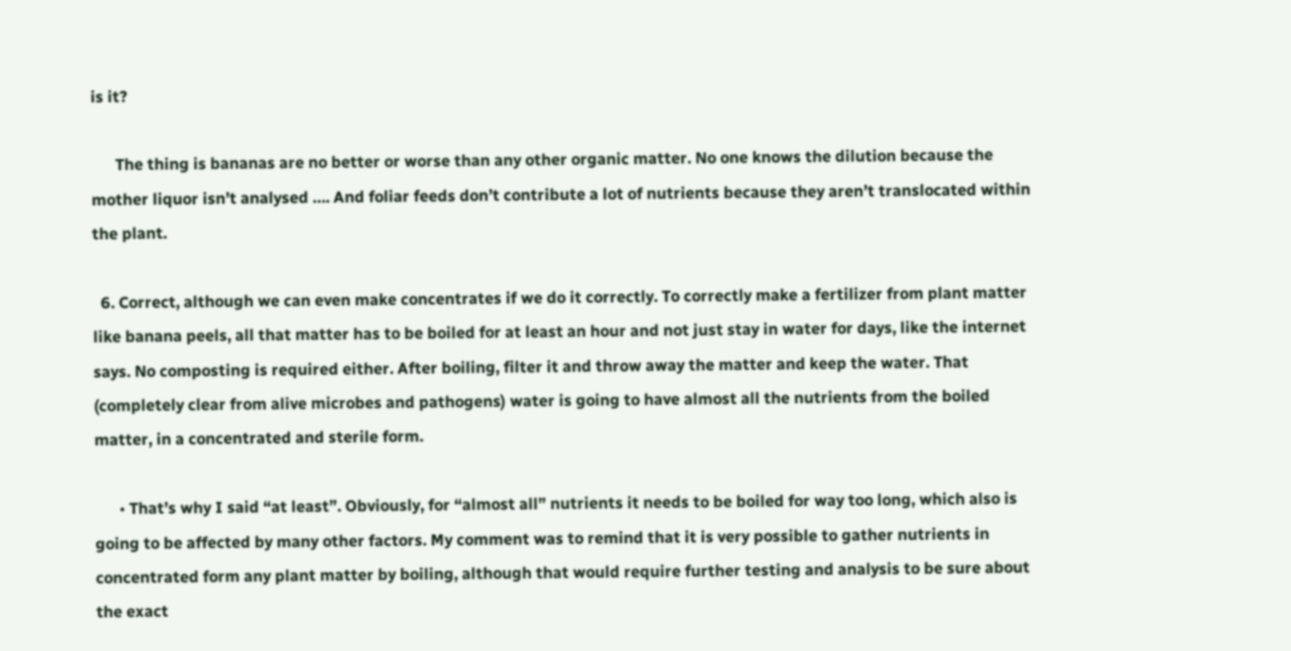is it?

      The thing is bananas are no better or worse than any other organic matter. No one knows the dilution because the mother liquor isn’t analysed …. And foliar feeds don’t contribute a lot of nutrients because they aren’t translocated within the plant.

  6. Correct, although we can even make concentrates if we do it correctly. To correctly make a fertilizer from plant matter like banana peels, all that matter has to be boiled for at least an hour and not just stay in water for days, like the internet says. No composting is required either. After boiling, filter it and throw away the matter and keep the water. That (completely clear from alive microbes and pathogens) water is going to have almost all the nutrients from the boiled matter, in a concentrated and sterile form.

      • That’s why I said “at least”. Obviously, for “almost all” nutrients it needs to be boiled for way too long, which also is going to be affected by many other factors. My comment was to remind that it is very possible to gather nutrients in concentrated form any plant matter by boiling, although that would require further testing and analysis to be sure about the exact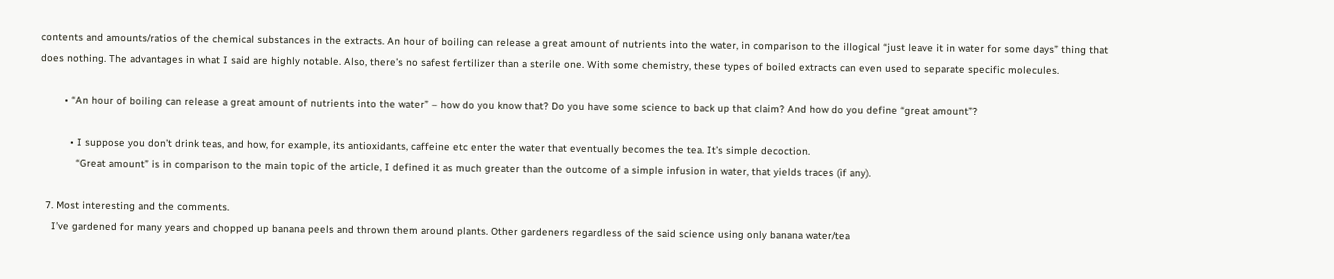contents and amounts/ratios of the chemical substances in the extracts. An hour of boiling can release a great amount of nutrients into the water, in comparison to the illogical “just leave it in water for some days” thing that does nothing. The advantages in what I said are highly notable. Also, there’s no safest fertilizer than a sterile one. With some chemistry, these types of boiled extracts can even used to separate specific molecules.

        • “An hour of boiling can release a great amount of nutrients into the water” – how do you know that? Do you have some science to back up that claim? And how do you define “great amount”?

          • I suppose you don’t drink teas, and how, for example, its antioxidants, caffeine etc enter the water that eventually becomes the tea. It’s simple decoction.
            “Great amount” is in comparison to the main topic of the article, I defined it as much greater than the outcome of a simple infusion in water, that yields traces (if any).

  7. Most interesting and the comments.
    I’ve gardened for many years and chopped up banana peels and thrown them around plants. Other gardeners regardless of the said science using only banana water/tea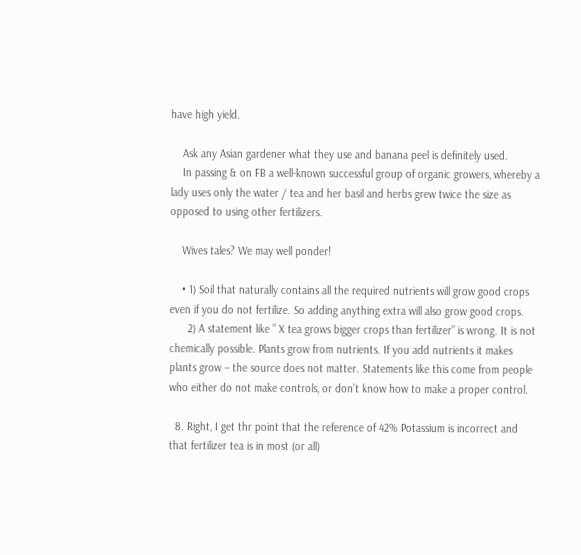have high yield.

    Ask any Asian gardener what they use and banana peel is definitely used.
    In passing & on FB a well-known successful group of organic growers, whereby a lady uses only the water / tea and her basil and herbs grew twice the size as opposed to using other fertilizers.

    Wives tales? We may well ponder!

    • 1) Soil that naturally contains all the required nutrients will grow good crops even if you do not fertilize. So adding anything extra will also grow good crops.
      2) A statement like ” X tea grows bigger crops than fertilizer” is wrong. It is not chemically possible. Plants grow from nutrients. If you add nutrients it makes plants grow – the source does not matter. Statements like this come from people who either do not make controls, or don’t know how to make a proper control.

  8. Right, I get thr point that the reference of 42% Potassium is incorrect and that fertilizer tea is in most (or all)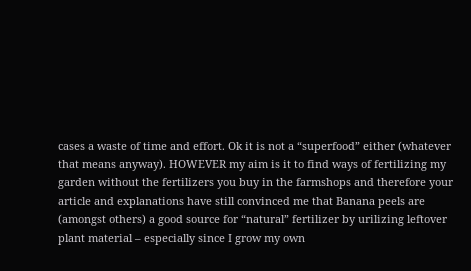cases a waste of time and effort. Ok it is not a “superfood” either (whatever that means anyway). HOWEVER my aim is it to find ways of fertilizing my garden without the fertilizers you buy in the farmshops and therefore your article and explanations have still convinced me that Banana peels are (amongst others) a good source for “natural” fertilizer by urilizing leftover plant material – especially since I grow my own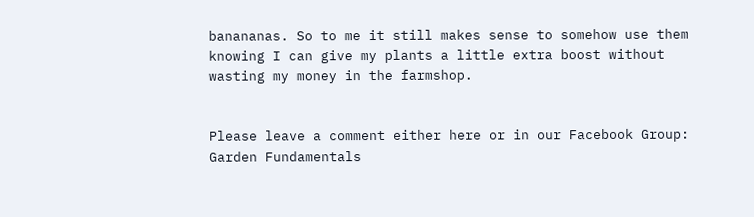banananas. So to me it still makes sense to somehow use them knowing I can give my plants a little extra boost without wasting my money in the farmshop.


Please leave a comment either here or in our Facebook Group: Garden Fundamentals